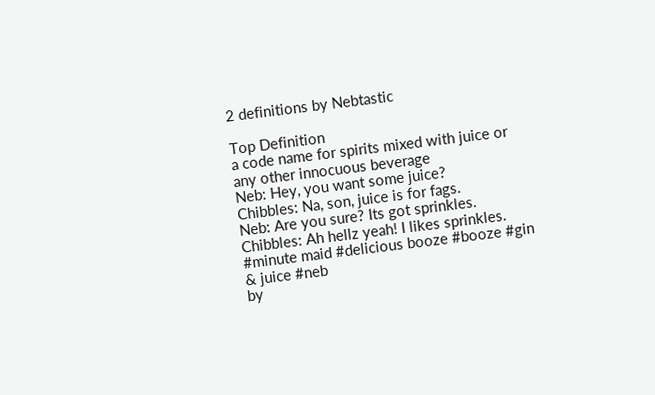2 definitions by Nebtastic

Top Definition
a code name for spirits mixed with juice or any other innocuous beverage
Neb: Hey, you want some juice?
Chibbles: Na, son, juice is for fags.
Neb: Are you sure? Its got sprinkles.
Chibbles: Ah hellz yeah! I likes sprinkles.
#minute maid #delicious booze #booze #gin & juice #neb
by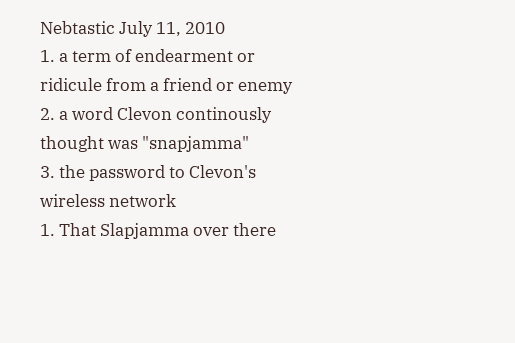Nebtastic July 11, 2010
1. a term of endearment or ridicule from a friend or enemy
2. a word Clevon continously thought was "snapjamma"
3. the password to Clevon's wireless network
1. That Slapjamma over there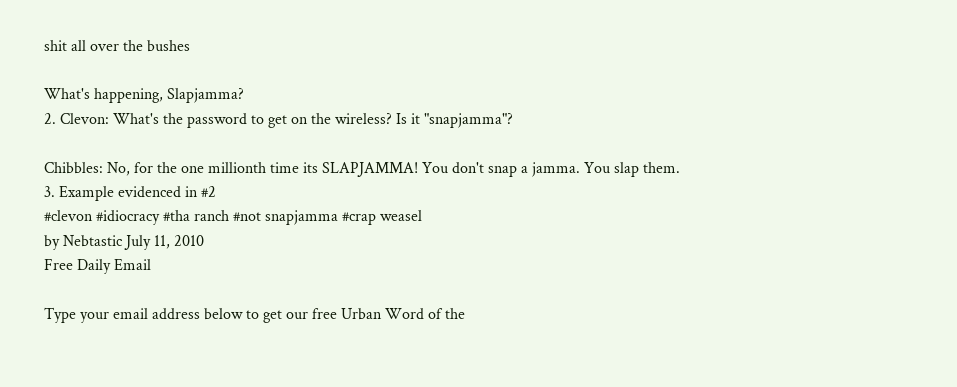shit all over the bushes

What's happening, Slapjamma?
2. Clevon: What's the password to get on the wireless? Is it "snapjamma"?

Chibbles: No, for the one millionth time its SLAPJAMMA! You don't snap a jamma. You slap them.
3. Example evidenced in #2
#clevon #idiocracy #tha ranch #not snapjamma #crap weasel
by Nebtastic July 11, 2010
Free Daily Email

Type your email address below to get our free Urban Word of the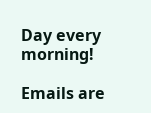Day every morning!

Emails are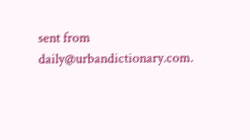sent from daily@urbandictionary.com.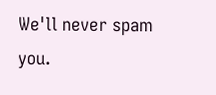We'll never spam you.